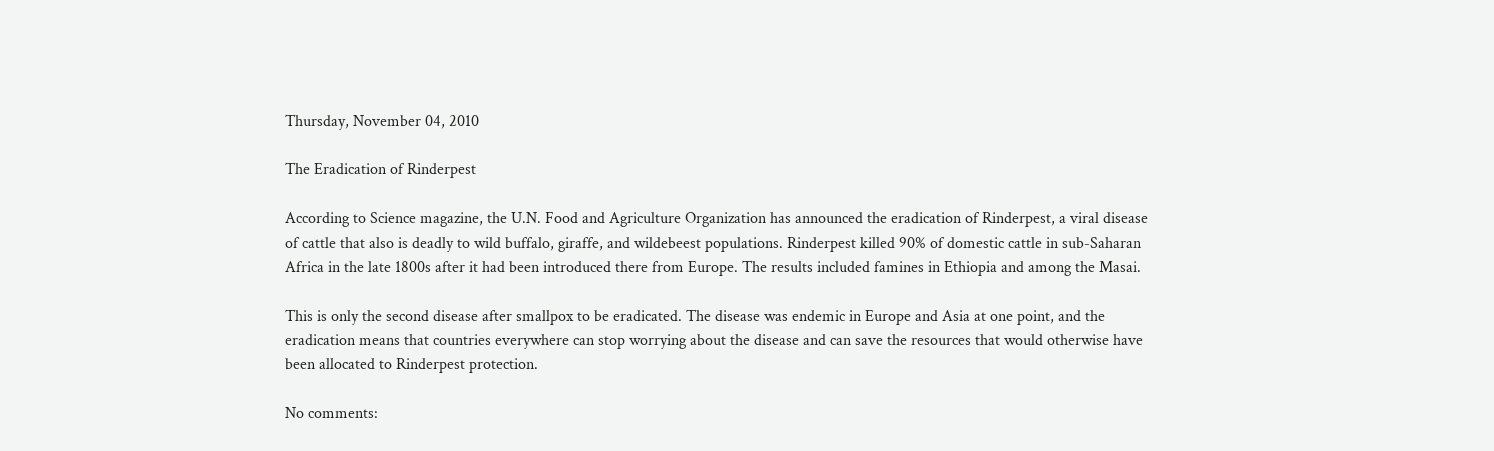Thursday, November 04, 2010

The Eradication of Rinderpest

According to Science magazine, the U.N. Food and Agriculture Organization has announced the eradication of Rinderpest, a viral disease of cattle that also is deadly to wild buffalo, giraffe, and wildebeest populations. Rinderpest killed 90% of domestic cattle in sub-Saharan Africa in the late 1800s after it had been introduced there from Europe. The results included famines in Ethiopia and among the Masai.

This is only the second disease after smallpox to be eradicated. The disease was endemic in Europe and Asia at one point, and the eradication means that countries everywhere can stop worrying about the disease and can save the resources that would otherwise have been allocated to Rinderpest protection.

No comments: